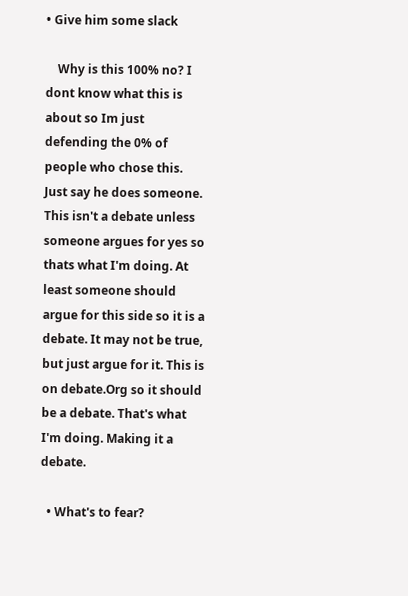• Give him some slack

    Why is this 100% no? I dont know what this is about so Im just defending the 0% of people who chose this. Just say he does someone. This isn't a debate unless someone argues for yes so thats what I'm doing. At least someone should argue for this side so it is a debate. It may not be true, but just argue for it. This is on debate.Org so it should be a debate. That's what I'm doing. Making it a debate.

  • What's to fear?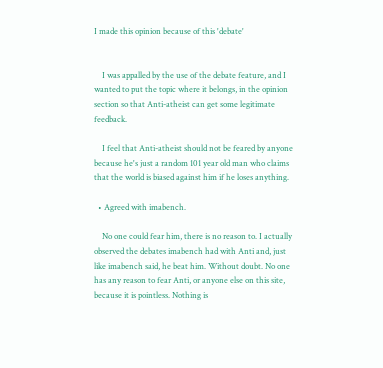I made this opinion because of this 'debate'


    I was appalled by the use of the debate feature, and I wanted to put the topic where it belongs, in the opinion section so that Anti-atheist can get some legitimate feedback.

    I feel that Anti-atheist should not be feared by anyone because he's just a random 101 year old man who claims that the world is biased against him if he loses anything.

  • Agreed with imabench.

    No one could fear him, there is no reason to. I actually observed the debates imabench had with Anti and, just like imabench said, he beat him. Without doubt. No one has any reason to fear Anti, or anyone else on this site, because it is pointless. Nothing is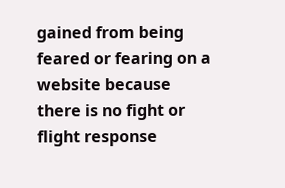gained from being feared or fearing on a website because there is no fight or flight response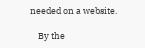needed on a website.

    By the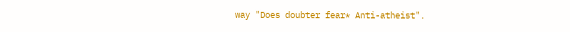way "Does doubter fear* Anti-atheist".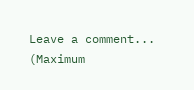Leave a comment...
(Maximum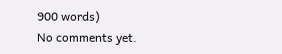900 words)
No comments yet.